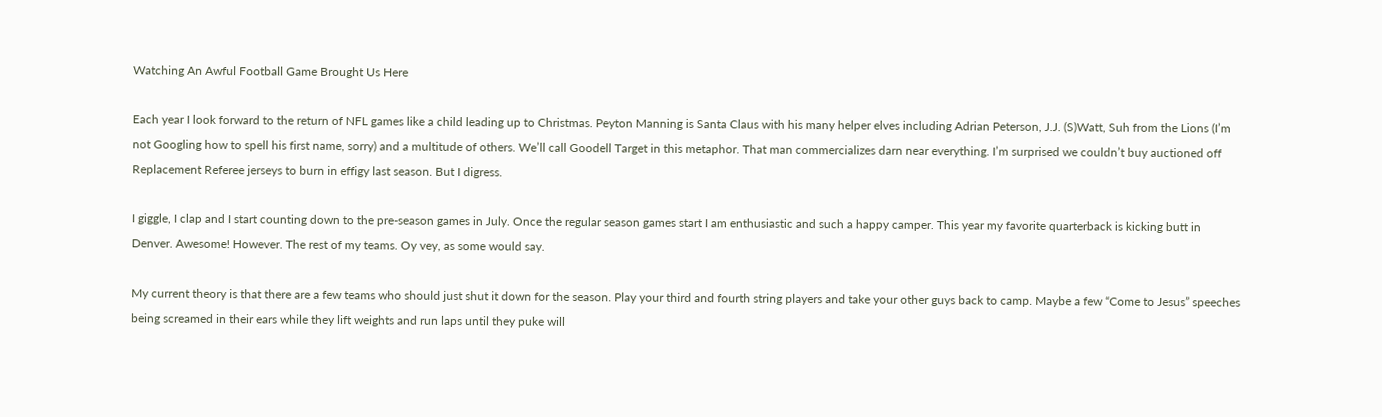Watching An Awful Football Game Brought Us Here

Each year I look forward to the return of NFL games like a child leading up to Christmas. Peyton Manning is Santa Claus with his many helper elves including Adrian Peterson, J.J. (S)Watt, Suh from the Lions (I’m not Googling how to spell his first name, sorry) and a multitude of others. We’ll call Goodell Target in this metaphor. That man commercializes darn near everything. I’m surprised we couldn’t buy auctioned off Replacement Referee jerseys to burn in effigy last season. But I digress.

I giggle, I clap and I start counting down to the pre-season games in July. Once the regular season games start I am enthusiastic and such a happy camper. This year my favorite quarterback is kicking butt in Denver. Awesome! However. The rest of my teams. Oy vey, as some would say.

My current theory is that there are a few teams who should just shut it down for the season. Play your third and fourth string players and take your other guys back to camp. Maybe a few “Come to Jesus” speeches being screamed in their ears while they lift weights and run laps until they puke will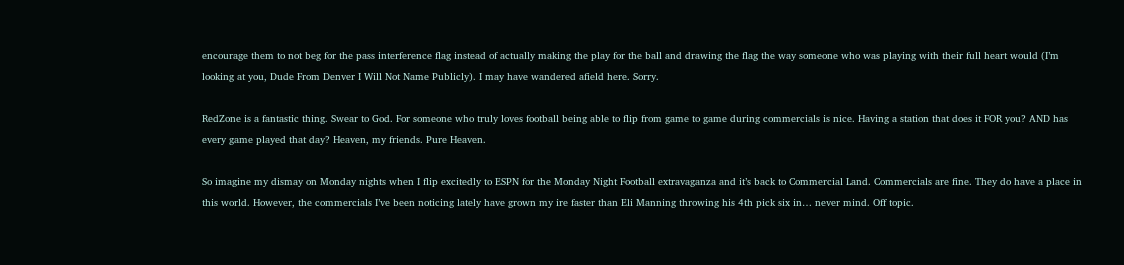encourage them to not beg for the pass interference flag instead of actually making the play for the ball and drawing the flag the way someone who was playing with their full heart would (I’m looking at you, Dude From Denver I Will Not Name Publicly). I may have wandered afield here. Sorry.

RedZone is a fantastic thing. Swear to God. For someone who truly loves football being able to flip from game to game during commercials is nice. Having a station that does it FOR you? AND has every game played that day? Heaven, my friends. Pure Heaven.

So imagine my dismay on Monday nights when I flip excitedly to ESPN for the Monday Night Football extravaganza and it’s back to Commercial Land. Commercials are fine. They do have a place in this world. However, the commercials I’ve been noticing lately have grown my ire faster than Eli Manning throwing his 4th pick six in… never mind. Off topic.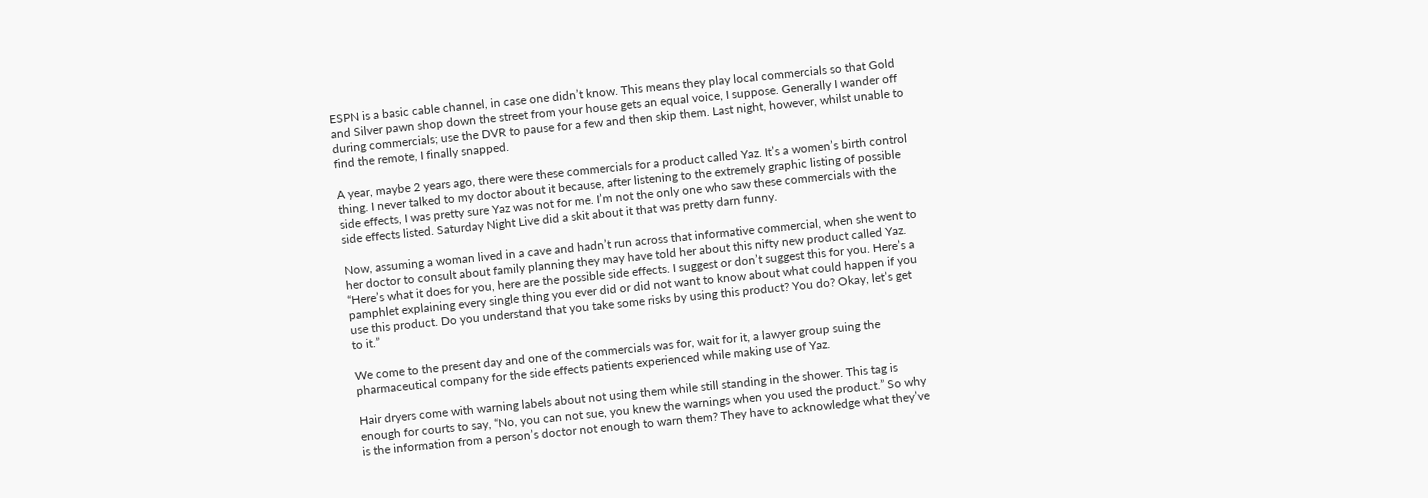ESPN is a basic cable channel, in case one didn’t know. This means they play local commercials so that Gold and Silver pawn shop down the street from your house gets an equal voice, I suppose. Generally I wander off during commercials; use the DVR to pause for a few and then skip them. Last night, however, whilst unable to find the remote, I finally snapped.

A year, maybe 2 years ago, there were these commercials for a product called Yaz. It’s a women’s birth control thing. I never talked to my doctor about it because, after listening to the extremely graphic listing of possible side effects, I was pretty sure Yaz was not for me. I’m not the only one who saw these commercials with the side effects listed. Saturday Night Live did a skit about it that was pretty darn funny.

Now, assuming a woman lived in a cave and hadn’t run across that informative commercial, when she went to her doctor to consult about family planning they may have told her about this nifty new product called Yaz. “Here’s what it does for you, here are the possible side effects. I suggest or don’t suggest this for you. Here’s a pamphlet explaining every single thing you ever did or did not want to know about what could happen if you use this product. Do you understand that you take some risks by using this product? You do? Okay, let’s get to it.”

We come to the present day and one of the commercials was for, wait for it, a lawyer group suing the pharmaceutical company for the side effects patients experienced while making use of Yaz.

Hair dryers come with warning labels about not using them while still standing in the shower. This tag is enough for courts to say, “No, you can not sue, you knew the warnings when you used the product.” So why is the information from a person’s doctor not enough to warn them? They have to acknowledge what they’ve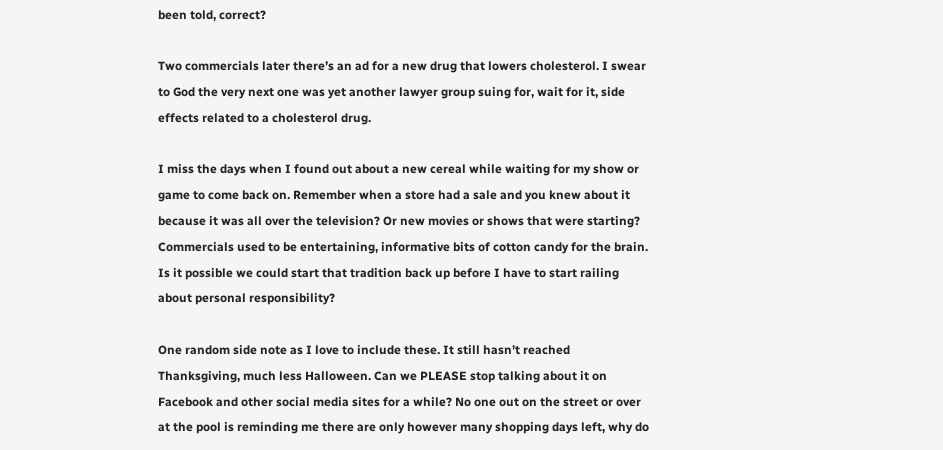been told, correct?

Two commercials later there’s an ad for a new drug that lowers cholesterol. I swear to God the very next one was yet another lawyer group suing for, wait for it, side effects related to a cholesterol drug.

I miss the days when I found out about a new cereal while waiting for my show or game to come back on. Remember when a store had a sale and you knew about it because it was all over the television? Or new movies or shows that were starting? Commercials used to be entertaining, informative bits of cotton candy for the brain. Is it possible we could start that tradition back up before I have to start railing about personal responsibility?

One random side note as I love to include these. It still hasn’t reached Thanksgiving, much less Halloween. Can we PLEASE stop talking about it on Facebook and other social media sites for a while? No one out on the street or over at the pool is reminding me there are only however many shopping days left, why do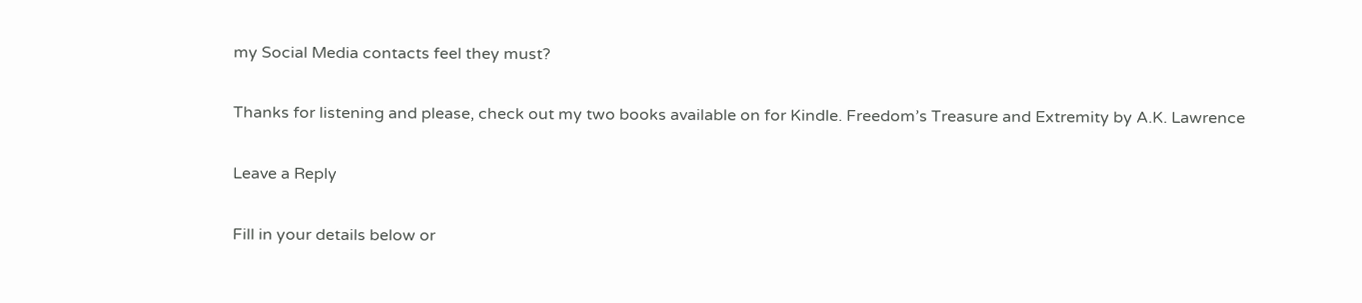my Social Media contacts feel they must?

Thanks for listening and please, check out my two books available on for Kindle. Freedom’s Treasure and Extremity by A.K. Lawrence

Leave a Reply

Fill in your details below or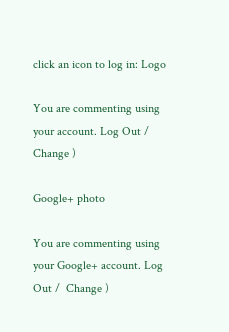click an icon to log in: Logo

You are commenting using your account. Log Out /  Change )

Google+ photo

You are commenting using your Google+ account. Log Out /  Change )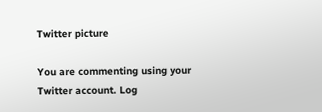Twitter picture

You are commenting using your Twitter account. Log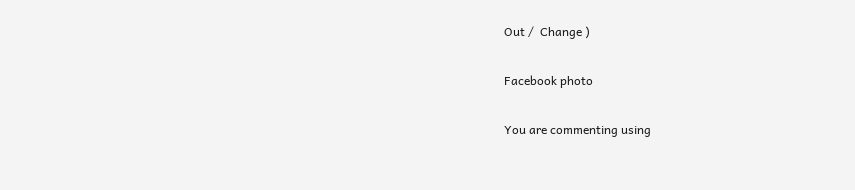Out /  Change )

Facebook photo

You are commenting using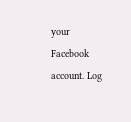your Facebook account. Log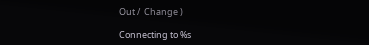Out /  Change )

Connecting to %s